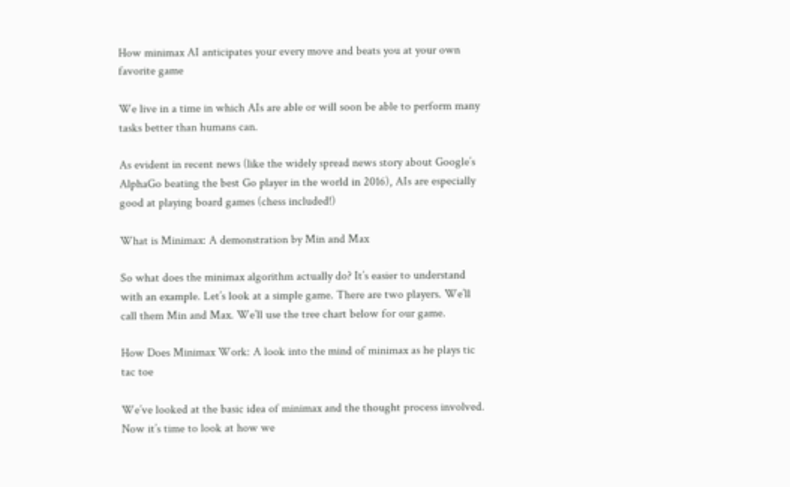How minimax AI anticipates your every move and beats you at your own favorite game

We live in a time in which AIs are able or will soon be able to perform many tasks better than humans can.

As evident in recent news (like the widely spread news story about Google’s AlphaGo beating the best Go player in the world in 2016), AIs are especially good at playing board games (chess included!)

What is Minimax: A demonstration by Min and Max

So what does the minimax algorithm actually do? It’s easier to understand with an example. Let’s look at a simple game. There are two players. We’ll call them Min and Max. We’ll use the tree chart below for our game.

How Does Minimax Work: A look into the mind of minimax as he plays tic tac toe

We’ve looked at the basic idea of minimax and the thought process involved. Now it’s time to look at how we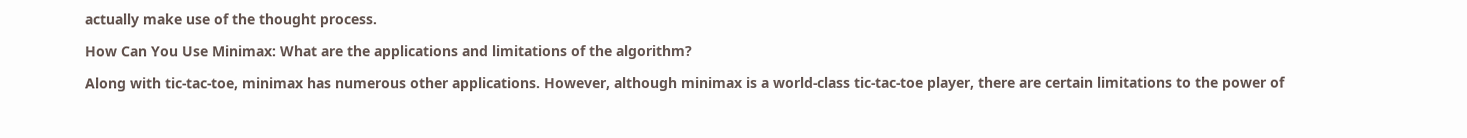actually make use of the thought process.

How Can You Use Minimax: What are the applications and limitations of the algorithm?

Along with tic-tac-toe, minimax has numerous other applications. However, although minimax is a world-class tic-tac-toe player, there are certain limitations to the power of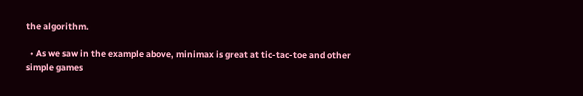the algorithm.

  • As we saw in the example above, minimax is great at tic-tac-toe and other simple games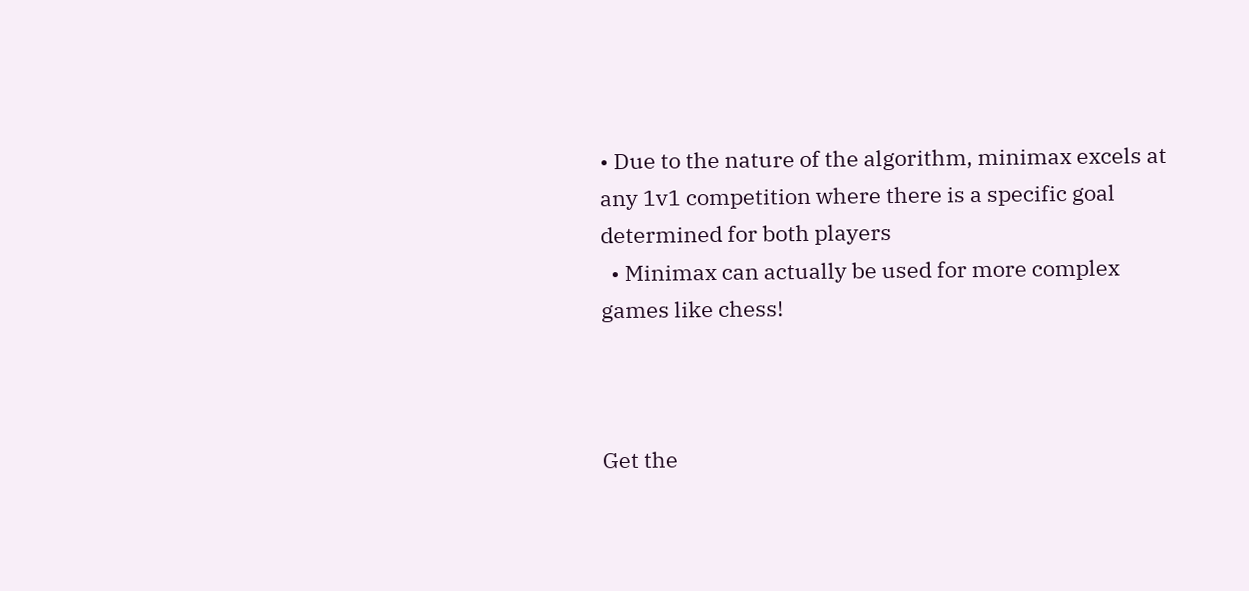• Due to the nature of the algorithm, minimax excels at any 1v1 competition where there is a specific goal determined for both players
  • Minimax can actually be used for more complex games like chess!



Get the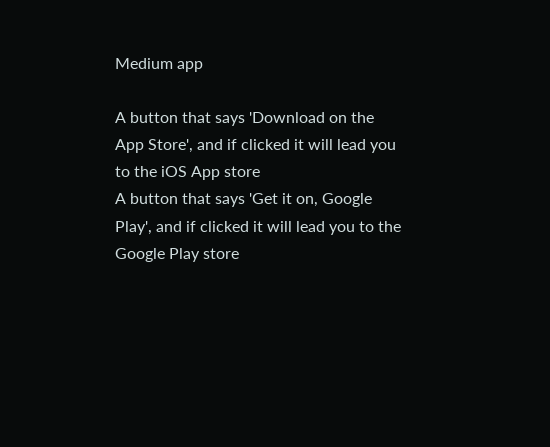Medium app

A button that says 'Download on the App Store', and if clicked it will lead you to the iOS App store
A button that says 'Get it on, Google Play', and if clicked it will lead you to the Google Play store